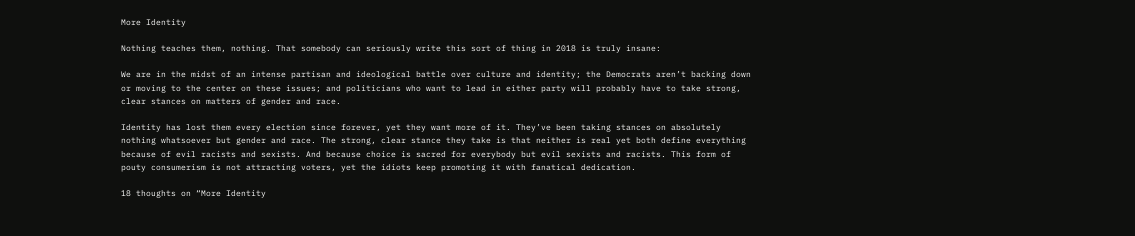More Identity

Nothing teaches them, nothing. That somebody can seriously write this sort of thing in 2018 is truly insane:

We are in the midst of an intense partisan and ideological battle over culture and identity; the Democrats aren’t backing down or moving to the center on these issues; and politicians who want to lead in either party will probably have to take strong, clear stances on matters of gender and race.

Identity has lost them every election since forever, yet they want more of it. They’ve been taking stances on absolutely nothing whatsoever but gender and race. The strong, clear stance they take is that neither is real yet both define everything because of evil racists and sexists. And because choice is sacred for everybody but evil sexists and racists. This form of pouty consumerism is not attracting voters, yet the idiots keep promoting it with fanatical dedication.

18 thoughts on “More Identity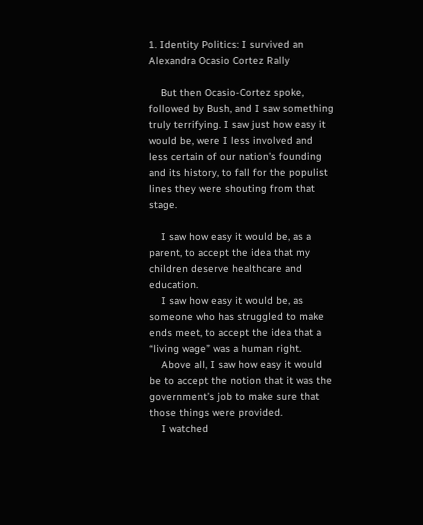1. Identity Politics: I survived an Alexandra Ocasio Cortez Rally

    But then Ocasio-Cortez spoke, followed by Bush, and I saw something truly terrifying. I saw just how easy it would be, were I less involved and less certain of our nation’s founding and its history, to fall for the populist lines they were shouting from that stage.

    I saw how easy it would be, as a parent, to accept the idea that my children deserve healthcare and education.
    I saw how easy it would be, as someone who has struggled to make ends meet, to accept the idea that a “living wage” was a human right.
    Above all, I saw how easy it would be to accept the notion that it was the government’s job to make sure that those things were provided.
    I watched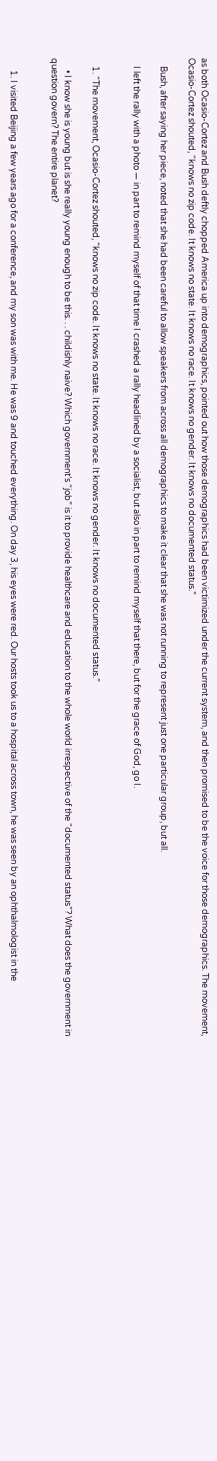as both Ocasio-Cortez and Bush deftly chopped America up into demographics, pointed out how those demographics had been victimized under the current system, and then promised to be the voice for those demographics. The movement, Ocasio-Cortez shouted, “knows no zip code. It knows no state. It knows no race. It knows no gender. It knows no documented status.”

    Bush, after saying her piece, noted that she had been careful to allow speakers from across all demographics to make it clear that she was not running to represent just one particular group, but all.

    I left the rally with a photo — in part to remind myself of that time I crashed a rally headlined by a socialist, but also in part to remind myself that there, but for the grace of God, go I.


    1. “The movement, Ocasio-Cortez shouted, “knows no zip code. It knows no state. It knows no race. It knows no gender. It knows no documented status.”

      • I know she is young but is she really young enough to be this. . . childishly naive? Which government’s “job” is it to provide healthcare and education to the whole world irrespective of the “documented status”? What does the government in question govern? The entire planet?


      1. I visited Beijing a few years ago for a conference, and my son was with me. He was 9 and touched everything. On day 3, his eyes were red. Our hosts took us to a hospital across town, he was seen by an ophthalmologist in the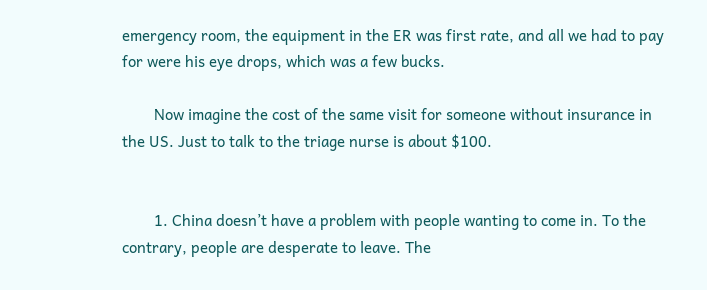emergency room, the equipment in the ER was first rate, and all we had to pay for were his eye drops, which was a few bucks.

        Now imagine the cost of the same visit for someone without insurance in the US. Just to talk to the triage nurse is about $100.


        1. China doesn’t have a problem with people wanting to come in. To the contrary, people are desperate to leave. The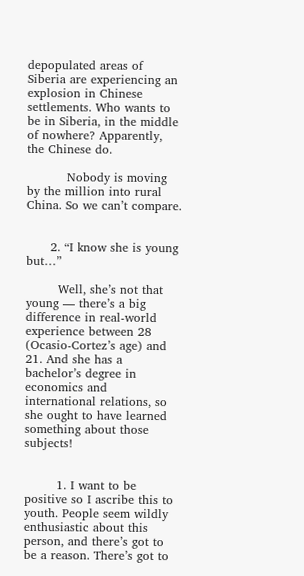depopulated areas of Siberia are experiencing an explosion in Chinese settlements. Who wants to be in Siberia, in the middle of nowhere? Apparently, the Chinese do.

          Nobody is moving by the million into rural China. So we can’t compare.


      2. “I know she is young but…”

        Well, she’s not that young — there’s a big difference in real-world experience between 28 (Ocasio-Cortez’s age) and 21. And she has a bachelor’s degree in economics and international relations, so she ought to have learned something about those subjects!


        1. I want to be positive so I ascribe this to youth. People seem wildly enthusiastic about this person, and there’s got to be a reason. There’s got to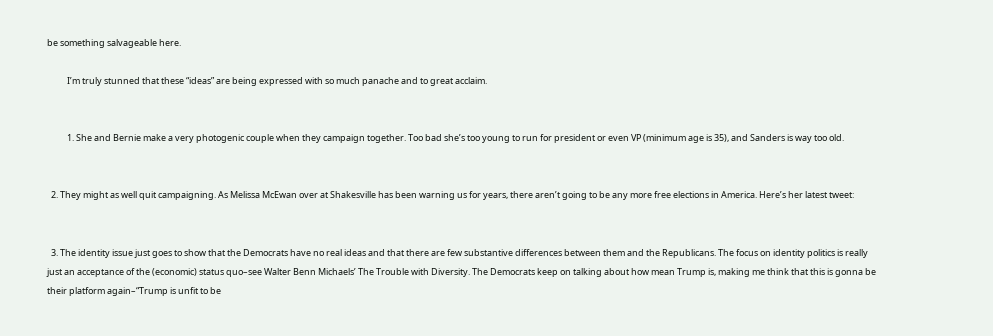be something salvageable here.

          I’m truly stunned that these “ideas” are being expressed with so much panache and to great acclaim.


          1. She and Bernie make a very photogenic couple when they campaign together. Too bad she’s too young to run for president or even VP (minimum age is 35), and Sanders is way too old.


  2. They might as well quit campaigning. As Melissa McEwan over at Shakesville has been warning us for years, there aren’t going to be any more free elections in America. Here’s her latest tweet:


  3. The identity issue just goes to show that the Democrats have no real ideas and that there are few substantive differences between them and the Republicans. The focus on identity politics is really just an acceptance of the (economic) status quo–see Walter Benn Michaels’ The Trouble with Diversity. The Democrats keep on talking about how mean Trump is, making me think that this is gonna be their platform again–“Trump is unfit to be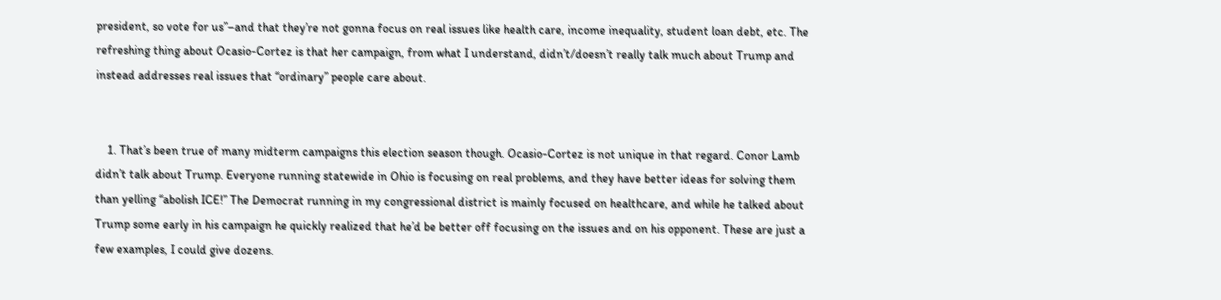president, so vote for us”–and that they’re not gonna focus on real issues like health care, income inequality, student loan debt, etc. The refreshing thing about Ocasio-Cortez is that her campaign, from what I understand, didn’t/doesn’t really talk much about Trump and instead addresses real issues that “ordinary” people care about.


    1. That’s been true of many midterm campaigns this election season though. Ocasio-Cortez is not unique in that regard. Conor Lamb didn’t talk about Trump. Everyone running statewide in Ohio is focusing on real problems, and they have better ideas for solving them than yelling “abolish ICE!” The Democrat running in my congressional district is mainly focused on healthcare, and while he talked about Trump some early in his campaign he quickly realized that he’d be better off focusing on the issues and on his opponent. These are just a few examples, I could give dozens.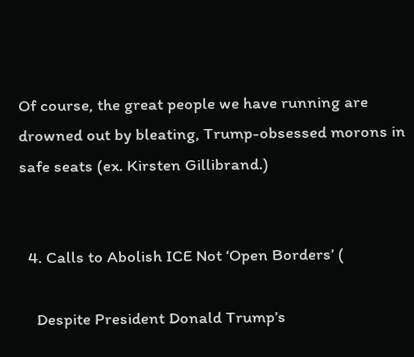Of course, the great people we have running are drowned out by bleating, Trump-obsessed morons in safe seats (ex. Kirsten Gillibrand.)


  4. Calls to Abolish ICE Not ‘Open Borders’ (

    Despite President Donald Trump’s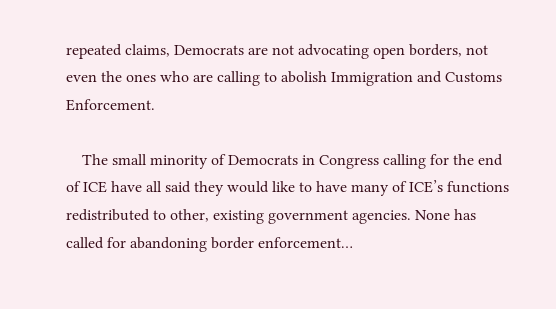repeated claims, Democrats are not advocating open borders, not even the ones who are calling to abolish Immigration and Customs Enforcement.

    The small minority of Democrats in Congress calling for the end of ICE have all said they would like to have many of ICE’s functions redistributed to other, existing government agencies. None has called for abandoning border enforcement…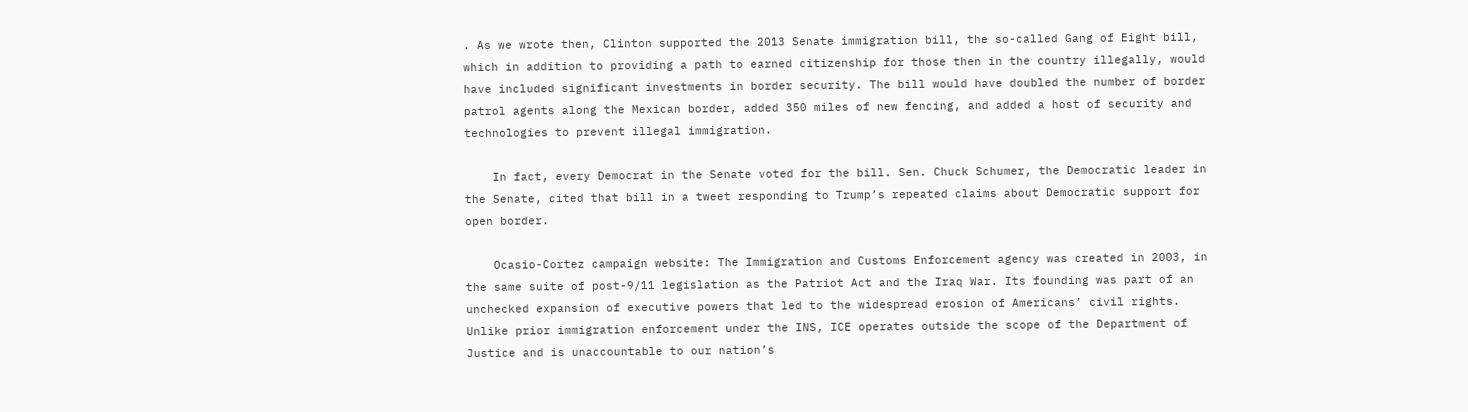. As we wrote then, Clinton supported the 2013 Senate immigration bill, the so-called Gang of Eight bill, which in addition to providing a path to earned citizenship for those then in the country illegally, would have included significant investments in border security. The bill would have doubled the number of border patrol agents along the Mexican border, added 350 miles of new fencing, and added a host of security and technologies to prevent illegal immigration.

    In fact, every Democrat in the Senate voted for the bill. Sen. Chuck Schumer, the Democratic leader in the Senate, cited that bill in a tweet responding to Trump’s repeated claims about Democratic support for open border.

    Ocasio-Cortez campaign website: The Immigration and Customs Enforcement agency was created in 2003, in the same suite of post-9/11 legislation as the Patriot Act and the Iraq War. Its founding was part of an unchecked expansion of executive powers that led to the widespread erosion of Americans’ civil rights. Unlike prior immigration enforcement under the INS, ICE operates outside the scope of the Department of Justice and is unaccountable to our nation’s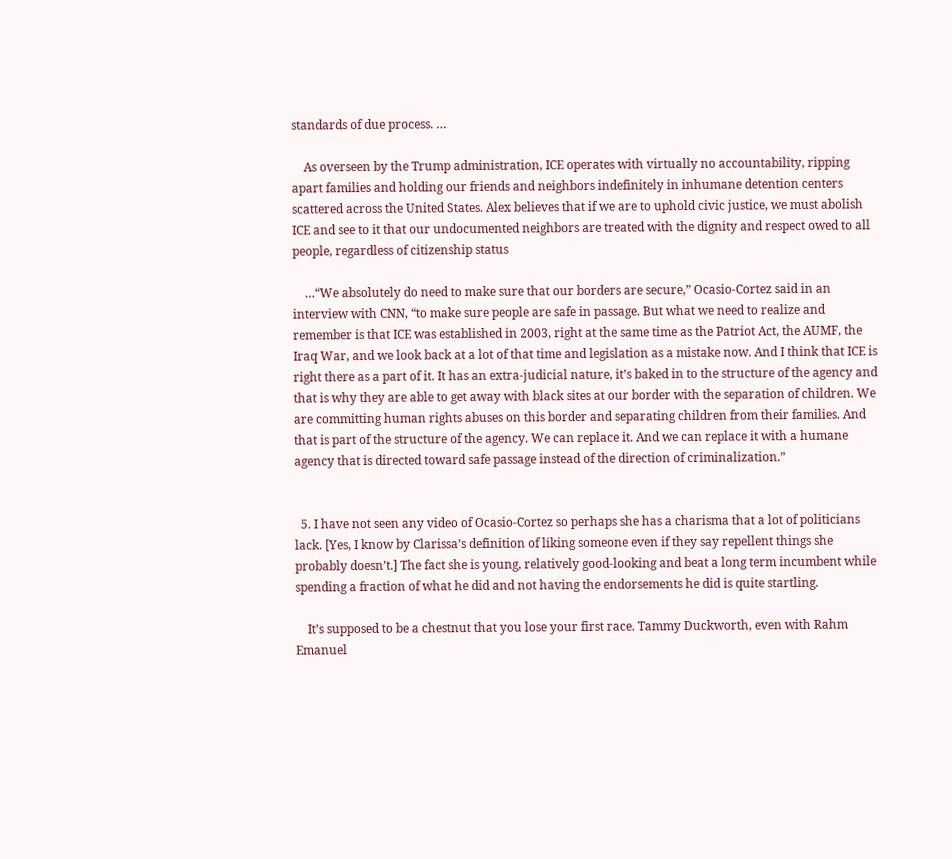standards of due process. …

    As overseen by the Trump administration, ICE operates with virtually no accountability, ripping apart families and holding our friends and neighbors indefinitely in inhumane detention centers scattered across the United States. Alex believes that if we are to uphold civic justice, we must abolish ICE and see to it that our undocumented neighbors are treated with the dignity and respect owed to all people, regardless of citizenship status

    …“We absolutely do need to make sure that our borders are secure,” Ocasio-Cortez said in an interview with CNN, “to make sure people are safe in passage. But what we need to realize and remember is that ICE was established in 2003, right at the same time as the Patriot Act, the AUMF, the Iraq War, and we look back at a lot of that time and legislation as a mistake now. And I think that ICE is right there as a part of it. It has an extra-judicial nature, it’s baked in to the structure of the agency and that is why they are able to get away with black sites at our border with the separation of children. We are committing human rights abuses on this border and separating children from their families. And that is part of the structure of the agency. We can replace it. And we can replace it with a humane agency that is directed toward safe passage instead of the direction of criminalization.”


  5. I have not seen any video of Ocasio-Cortez so perhaps she has a charisma that a lot of politicians lack. [Yes, I know by Clarissa’s definition of liking someone even if they say repellent things she probably doesn’t.] The fact she is young, relatively good-looking and beat a long term incumbent while spending a fraction of what he did and not having the endorsements he did is quite startling.

    It’s supposed to be a chestnut that you lose your first race. Tammy Duckworth, even with Rahm Emanuel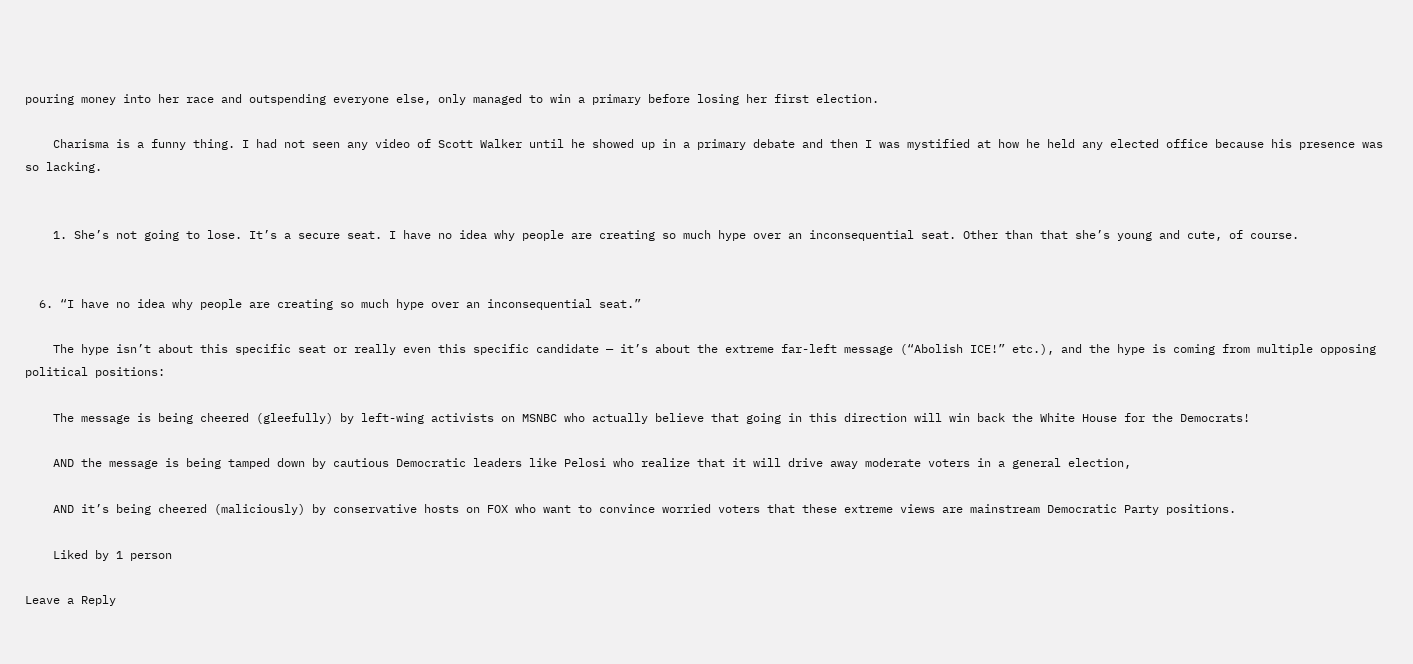pouring money into her race and outspending everyone else, only managed to win a primary before losing her first election.

    Charisma is a funny thing. I had not seen any video of Scott Walker until he showed up in a primary debate and then I was mystified at how he held any elected office because his presence was so lacking.


    1. She’s not going to lose. It’s a secure seat. I have no idea why people are creating so much hype over an inconsequential seat. Other than that she’s young and cute, of course.


  6. “I have no idea why people are creating so much hype over an inconsequential seat.”

    The hype isn’t about this specific seat or really even this specific candidate — it’s about the extreme far-left message (“Abolish ICE!” etc.), and the hype is coming from multiple opposing political positions:

    The message is being cheered (gleefully) by left-wing activists on MSNBC who actually believe that going in this direction will win back the White House for the Democrats!

    AND the message is being tamped down by cautious Democratic leaders like Pelosi who realize that it will drive away moderate voters in a general election,

    AND it’s being cheered (maliciously) by conservative hosts on FOX who want to convince worried voters that these extreme views are mainstream Democratic Party positions.

    Liked by 1 person

Leave a Reply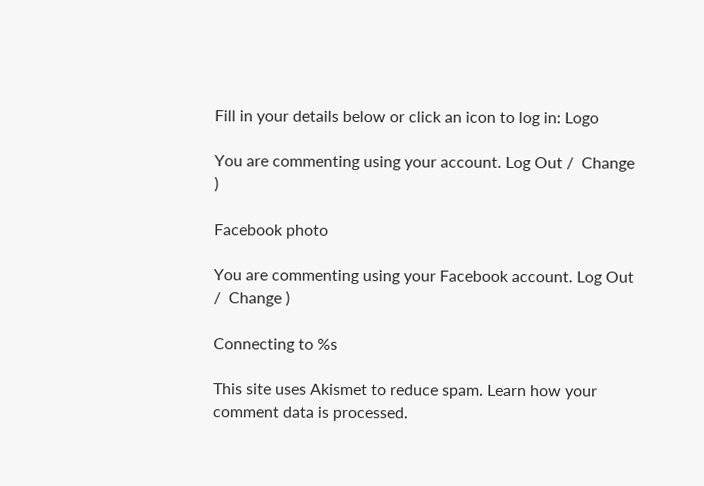Fill in your details below or click an icon to log in: Logo

You are commenting using your account. Log Out /  Change )

Facebook photo

You are commenting using your Facebook account. Log Out /  Change )

Connecting to %s

This site uses Akismet to reduce spam. Learn how your comment data is processed.